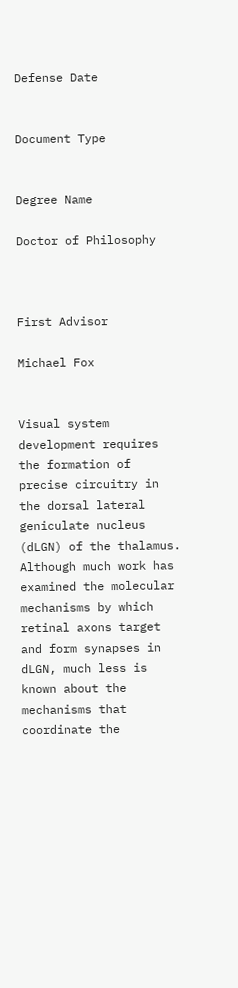Defense Date


Document Type


Degree Name

Doctor of Philosophy



First Advisor

Michael Fox


Visual system development requires the formation of precise circuitry in the dorsal lateral geniculate nucleus (dLGN) of the thalamus. Although much work has examined the molecular mechanisms by which retinal axons target and form synapses in dLGN, much less is known about the mechanisms that coordinate the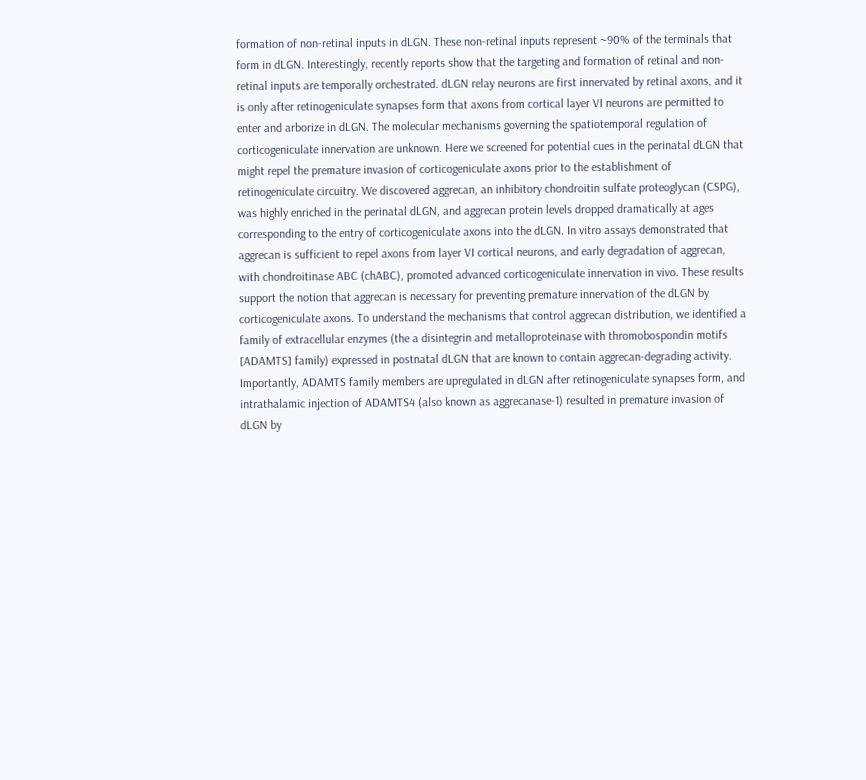formation of non-retinal inputs in dLGN. These non-retinal inputs represent ~90% of the terminals that form in dLGN. Interestingly, recently reports show that the targeting and formation of retinal and non-retinal inputs are temporally orchestrated. dLGN relay neurons are first innervated by retinal axons, and it is only after retinogeniculate synapses form that axons from cortical layer VI neurons are permitted to enter and arborize in dLGN. The molecular mechanisms governing the spatiotemporal regulation of corticogeniculate innervation are unknown. Here we screened for potential cues in the perinatal dLGN that might repel the premature invasion of corticogeniculate axons prior to the establishment of retinogeniculate circuitry. We discovered aggrecan, an inhibitory chondroitin sulfate proteoglycan (CSPG), was highly enriched in the perinatal dLGN, and aggrecan protein levels dropped dramatically at ages corresponding to the entry of corticogeniculate axons into the dLGN. In vitro assays demonstrated that aggrecan is sufficient to repel axons from layer VI cortical neurons, and early degradation of aggrecan, with chondroitinase ABC (chABC), promoted advanced corticogeniculate innervation in vivo. These results support the notion that aggrecan is necessary for preventing premature innervation of the dLGN by corticogeniculate axons. To understand the mechanisms that control aggrecan distribution, we identified a family of extracellular enzymes (the a disintegrin and metalloproteinase with thromobospondin motifs [ADAMTS] family) expressed in postnatal dLGN that are known to contain aggrecan-degrading activity. Importantly, ADAMTS family members are upregulated in dLGN after retinogeniculate synapses form, and intrathalamic injection of ADAMTS4 (also known as aggrecanase-1) resulted in premature invasion of dLGN by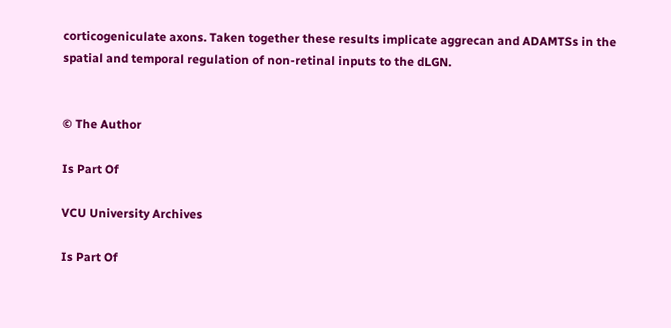corticogeniculate axons. Taken together these results implicate aggrecan and ADAMTSs in the spatial and temporal regulation of non-retinal inputs to the dLGN.


© The Author

Is Part Of

VCU University Archives

Is Part Of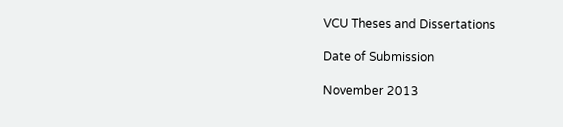VCU Theses and Dissertations

Date of Submission

November 2013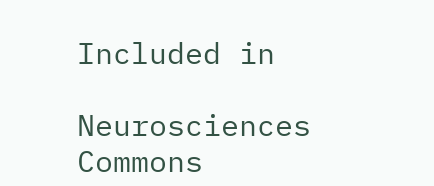Included in

Neurosciences Commons